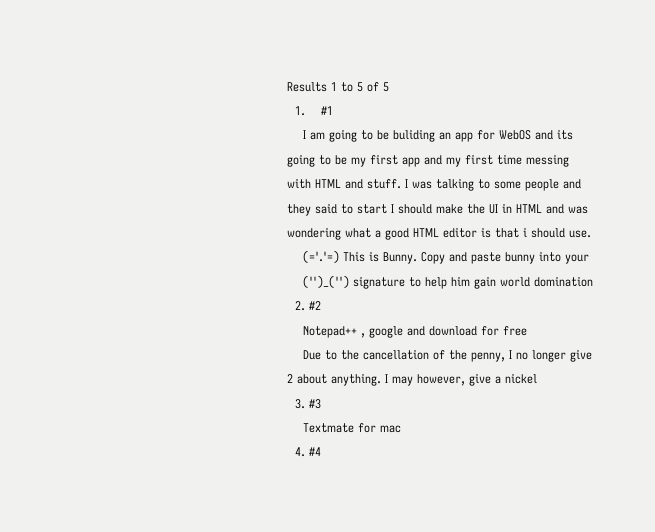Results 1 to 5 of 5
  1.    #1
    I am going to be buliding an app for WebOS and its going to be my first app and my first time messing with HTML and stuff. I was talking to some people and they said to start I should make the UI in HTML and was wondering what a good HTML editor is that i should use.
    (='.'=) This is Bunny. Copy and paste bunny into your
    ('')_('') signature to help him gain world domination
  2. #2
    Notepad++ , google and download for free
    Due to the cancellation of the penny, I no longer give 2 about anything. I may however, give a nickel
  3. #3
    Textmate for mac
  4. #4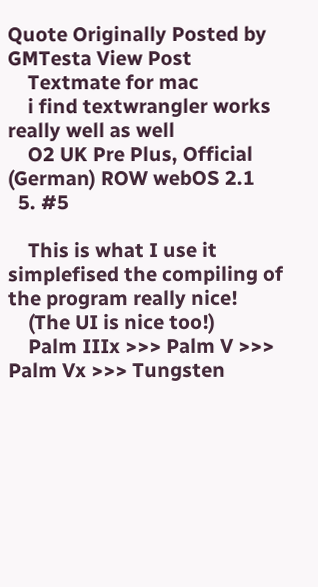Quote Originally Posted by GMTesta View Post
    Textmate for mac
    i find textwrangler works really well as well
    O2 UK Pre Plus, Official (German) ROW webOS 2.1
  5. #5

    This is what I use it simplefised the compiling of the program really nice!
    (The UI is nice too!)
    Palm IIIx >>> Palm V >>> Palm Vx >>> Tungsten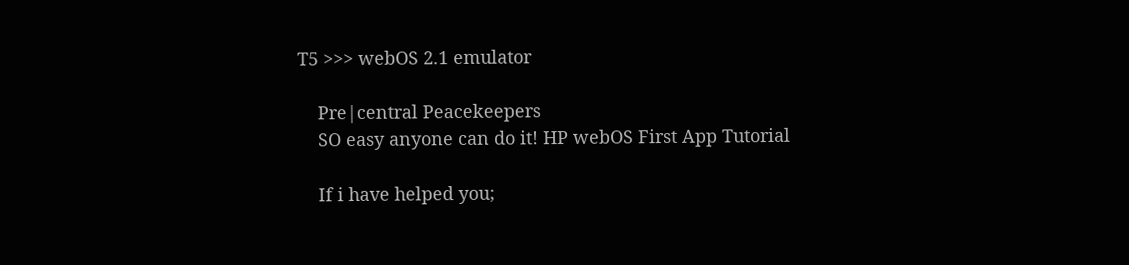T5 >>> webOS 2.1 emulator

    Pre|central Peacekeepers
    SO easy anyone can do it! HP webOS First App Tutorial

    If i have helped you;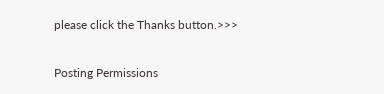please click the Thanks button.>>>

Posting Permissions